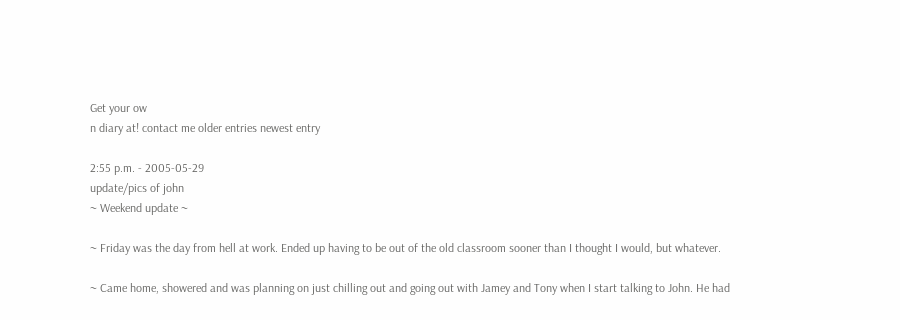Get your ow
n diary at! contact me older entries newest entry

2:55 p.m. - 2005-05-29
update/pics of john
~ Weekend update ~

~ Friday was the day from hell at work. Ended up having to be out of the old classroom sooner than I thought I would, but whatever.

~ Came home, showered and was planning on just chilling out and going out with Jamey and Tony when I start talking to John. He had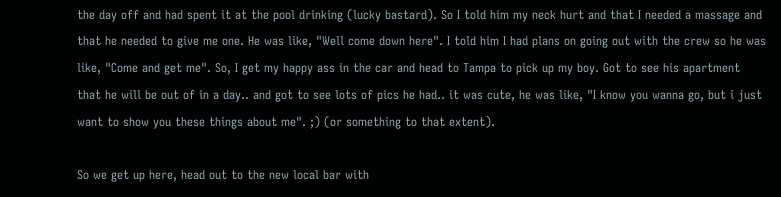the day off and had spent it at the pool drinking (lucky bastard). So I told him my neck hurt and that I needed a massage and that he needed to give me one. He was like, "Well come down here". I told him I had plans on going out with the crew so he was like, "Come and get me". So, I get my happy ass in the car and head to Tampa to pick up my boy. Got to see his apartment that he will be out of in a day.. and got to see lots of pics he had.. it was cute, he was like, "I know you wanna go, but i just want to show you these things about me". ;) (or something to that extent).

So we get up here, head out to the new local bar with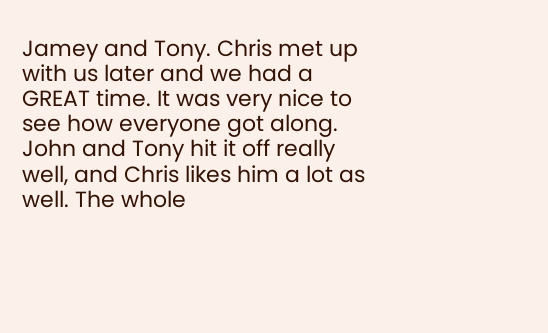Jamey and Tony. Chris met up with us later and we had a GREAT time. It was very nice to see how everyone got along. John and Tony hit it off really well, and Chris likes him a lot as well. The whole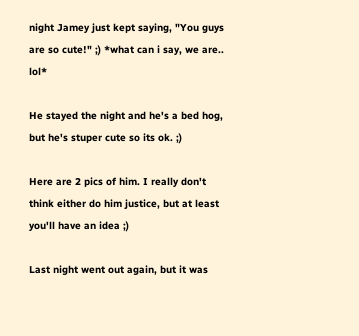night Jamey just kept saying, "You guys are so cute!" ;) *what can i say, we are.. lol*

He stayed the night and he's a bed hog, but he's stuper cute so its ok. ;)

Here are 2 pics of him. I really don't think either do him justice, but at least you'll have an idea ;)

Last night went out again, but it was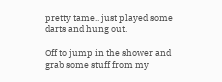pretty tame.. just played some darts and hung out.

Off to jump in the shower and grab some stuff from my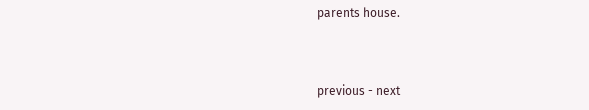parents house.



previous - next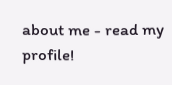about me - read my profile!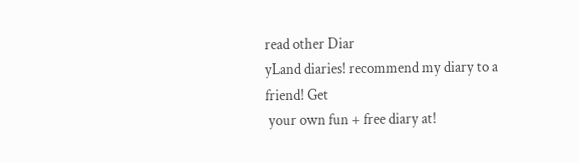read other Diar
yLand diaries! recommend my diary to a friend! Get
 your own fun + free diary at!